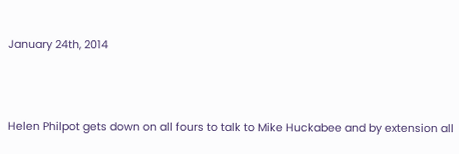January 24th, 2014



Helen Philpot gets down on all fours to talk to Mike Huckabee and by extension all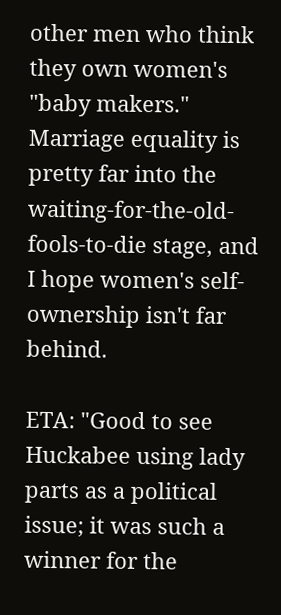other men who think they own women's "baby makers." Marriage equality is pretty far into the waiting-for-the-old-fools-to-die stage, and I hope women's self-ownership isn't far behind.

ETA: "Good to see Huckabee using lady parts as a political issue; it was such a winner for the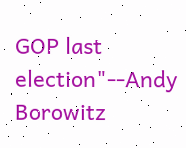GOP last election"--Andy Borowitz